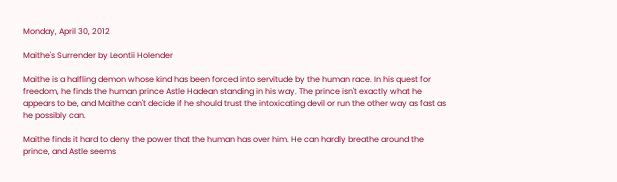Monday, April 30, 2012

Maithe's Surrender by Leontii Holender

Maithe is a halfling demon whose kind has been forced into servitude by the human race. In his quest for freedom, he finds the human prince Astle Hadean standing in his way. The prince isn't exactly what he appears to be, and Maithe can't decide if he should trust the intoxicating devil or run the other way as fast as he possibly can.

Maithe finds it hard to deny the power that the human has over him. He can hardly breathe around the prince, and Astle seems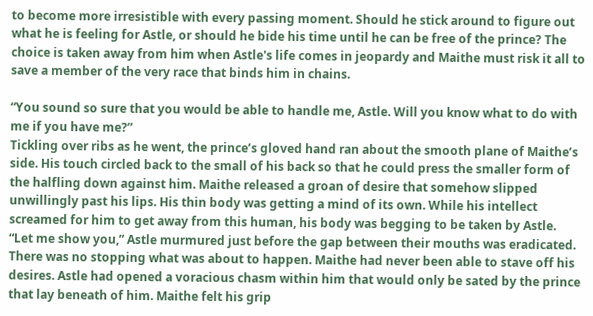to become more irresistible with every passing moment. Should he stick around to figure out what he is feeling for Astle, or should he bide his time until he can be free of the prince? The choice is taken away from him when Astle's life comes in jeopardy and Maithe must risk it all to save a member of the very race that binds him in chains.

“You sound so sure that you would be able to handle me, Astle. Will you know what to do with me if you have me?”
Tickling over ribs as he went, the prince’s gloved hand ran about the smooth plane of Maithe’s side. His touch circled back to the small of his back so that he could press the smaller form of the halfling down against him. Maithe released a groan of desire that somehow slipped unwillingly past his lips. His thin body was getting a mind of its own. While his intellect screamed for him to get away from this human, his body was begging to be taken by Astle.
“Let me show you,” Astle murmured just before the gap between their mouths was eradicated.
There was no stopping what was about to happen. Maithe had never been able to stave off his desires. Astle had opened a voracious chasm within him that would only be sated by the prince that lay beneath of him. Maithe felt his grip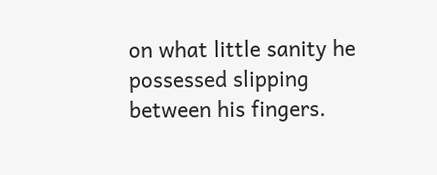on what little sanity he possessed slipping between his fingers.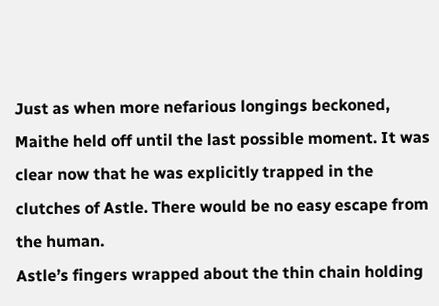Just as when more nefarious longings beckoned, Maithe held off until the last possible moment. It was clear now that he was explicitly trapped in the clutches of Astle. There would be no easy escape from the human.
Astle’s fingers wrapped about the thin chain holding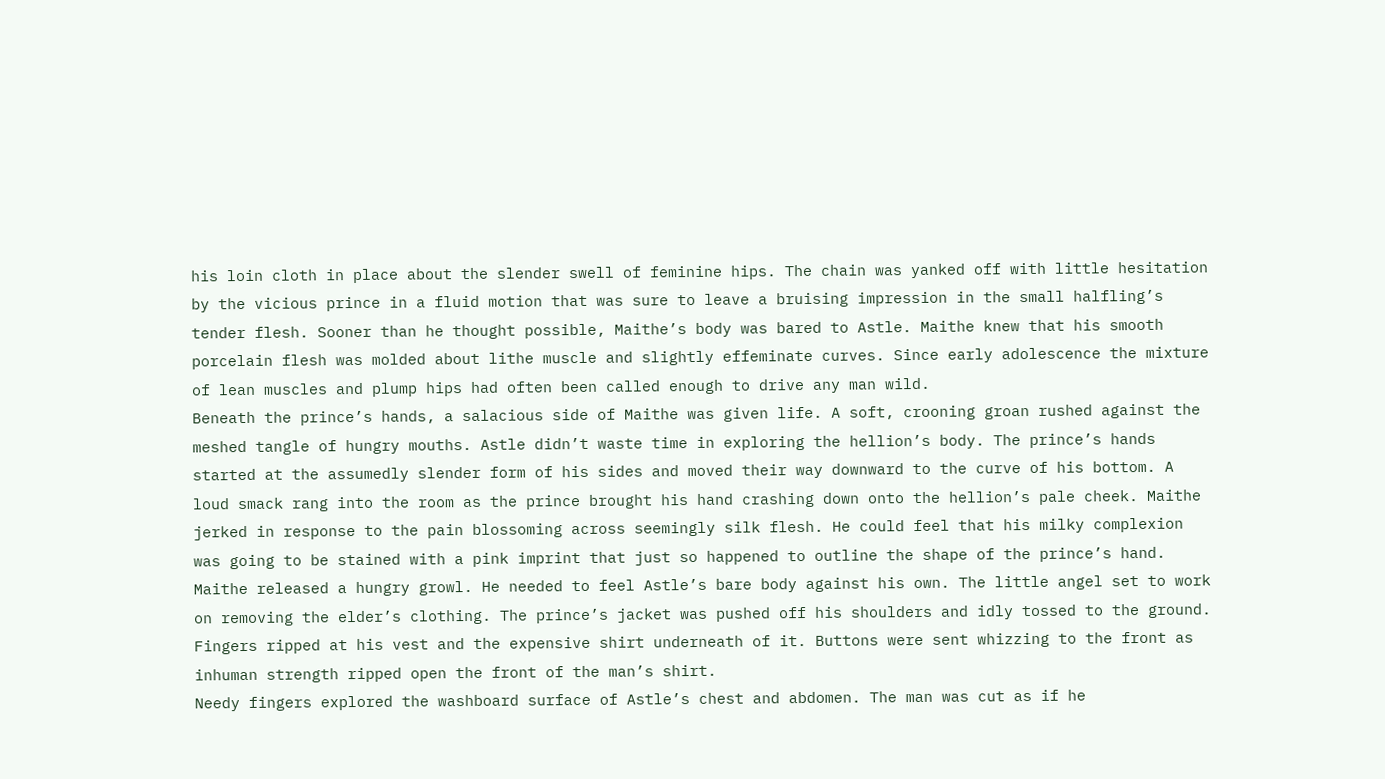his loin cloth in place about the slender swell of feminine hips. The chain was yanked off with little hesitation by the vicious prince in a fluid motion that was sure to leave a bruising impression in the small halfling’s tender flesh. Sooner than he thought possible, Maithe’s body was bared to Astle. Maithe knew that his smooth porcelain flesh was molded about lithe muscle and slightly effeminate curves. Since early adolescence the mixture of lean muscles and plump hips had often been called enough to drive any man wild.
Beneath the prince’s hands, a salacious side of Maithe was given life. A soft, crooning groan rushed against the meshed tangle of hungry mouths. Astle didn’t waste time in exploring the hellion’s body. The prince’s hands started at the assumedly slender form of his sides and moved their way downward to the curve of his bottom. A loud smack rang into the room as the prince brought his hand crashing down onto the hellion’s pale cheek. Maithe jerked in response to the pain blossoming across seemingly silk flesh. He could feel that his milky complexion was going to be stained with a pink imprint that just so happened to outline the shape of the prince’s hand.
Maithe released a hungry growl. He needed to feel Astle’s bare body against his own. The little angel set to work on removing the elder’s clothing. The prince’s jacket was pushed off his shoulders and idly tossed to the ground. Fingers ripped at his vest and the expensive shirt underneath of it. Buttons were sent whizzing to the front as inhuman strength ripped open the front of the man’s shirt.
Needy fingers explored the washboard surface of Astle’s chest and abdomen. The man was cut as if he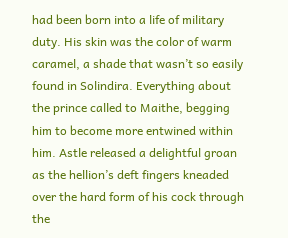had been born into a life of military duty. His skin was the color of warm caramel, a shade that wasn’t so easily found in Solindira. Everything about the prince called to Maithe, begging him to become more entwined within him. Astle released a delightful groan as the hellion’s deft fingers kneaded over the hard form of his cock through the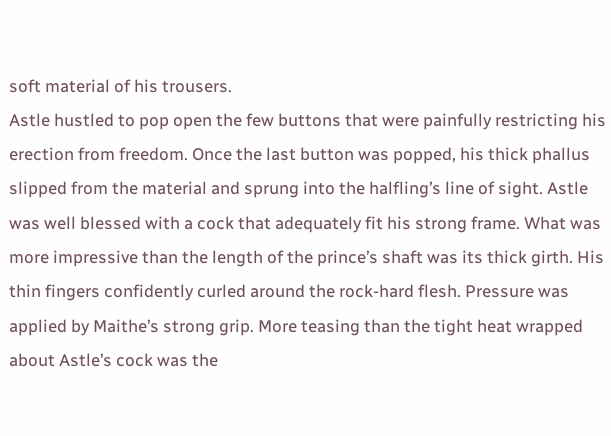soft material of his trousers.
Astle hustled to pop open the few buttons that were painfully restricting his erection from freedom. Once the last button was popped, his thick phallus slipped from the material and sprung into the halfling’s line of sight. Astle was well blessed with a cock that adequately fit his strong frame. What was more impressive than the length of the prince’s shaft was its thick girth. His thin fingers confidently curled around the rock-hard flesh. Pressure was applied by Maithe’s strong grip. More teasing than the tight heat wrapped about Astle’s cock was the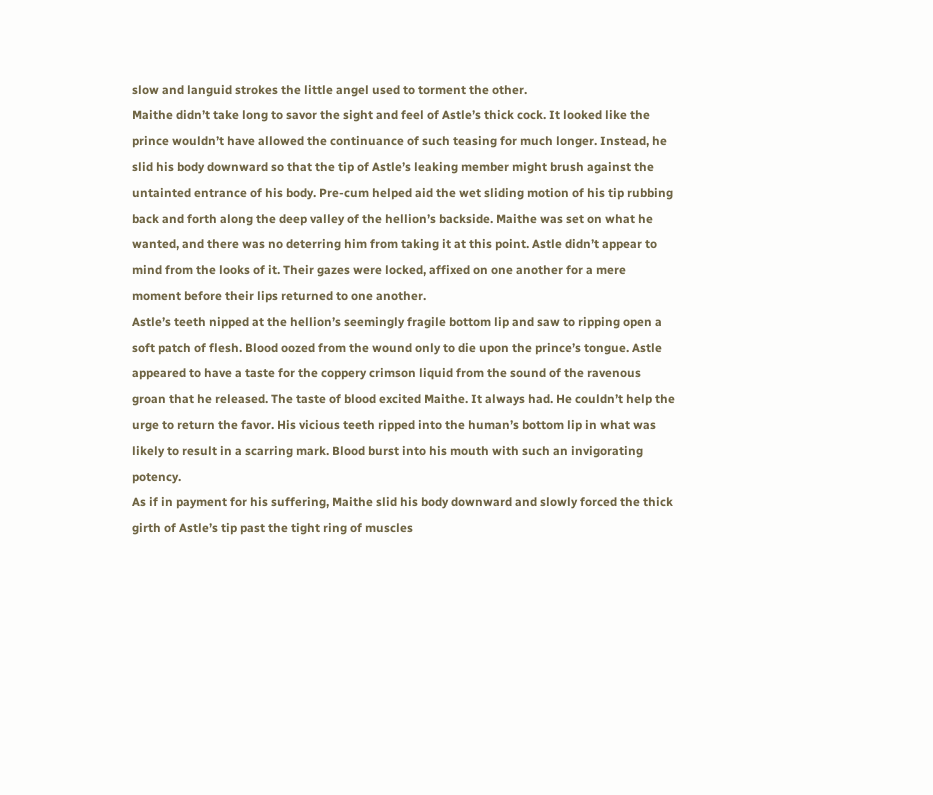slow and languid strokes the little angel used to torment the other.
Maithe didn’t take long to savor the sight and feel of Astle’s thick cock. It looked like the prince wouldn’t have allowed the continuance of such teasing for much longer. Instead, he slid his body downward so that the tip of Astle’s leaking member might brush against the untainted entrance of his body. Pre-cum helped aid the wet sliding motion of his tip rubbing back and forth along the deep valley of the hellion’s backside. Maithe was set on what he wanted, and there was no deterring him from taking it at this point. Astle didn’t appear to mind from the looks of it. Their gazes were locked, affixed on one another for a mere moment before their lips returned to one another.
Astle’s teeth nipped at the hellion’s seemingly fragile bottom lip and saw to ripping open a soft patch of flesh. Blood oozed from the wound only to die upon the prince’s tongue. Astle appeared to have a taste for the coppery crimson liquid from the sound of the ravenous groan that he released. The taste of blood excited Maithe. It always had. He couldn’t help the urge to return the favor. His vicious teeth ripped into the human’s bottom lip in what was likely to result in a scarring mark. Blood burst into his mouth with such an invigorating potency.
As if in payment for his suffering, Maithe slid his body downward and slowly forced the thick girth of Astle’s tip past the tight ring of muscles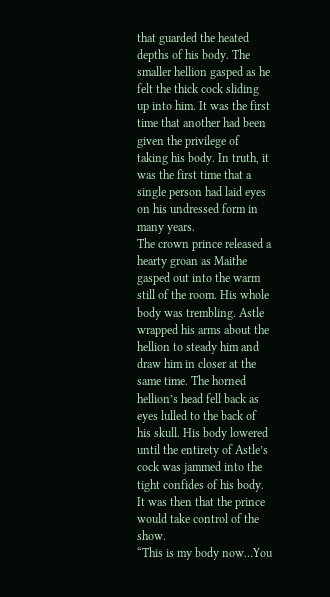that guarded the heated depths of his body. The smaller hellion gasped as he felt the thick cock sliding up into him. It was the first time that another had been given the privilege of taking his body. In truth, it was the first time that a single person had laid eyes on his undressed form in many years.
The crown prince released a hearty groan as Maithe gasped out into the warm still of the room. His whole body was trembling. Astle wrapped his arms about the hellion to steady him and draw him in closer at the same time. The horned hellion’s head fell back as eyes lulled to the back of his skull. His body lowered until the entirety of Astle’s cock was jammed into the tight confides of his body. It was then that the prince would take control of the show.
“This is my body now…You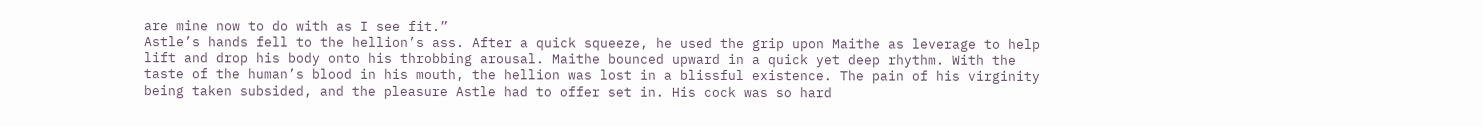are mine now to do with as I see fit.”
Astle’s hands fell to the hellion’s ass. After a quick squeeze, he used the grip upon Maithe as leverage to help lift and drop his body onto his throbbing arousal. Maithe bounced upward in a quick yet deep rhythm. With the taste of the human’s blood in his mouth, the hellion was lost in a blissful existence. The pain of his virginity being taken subsided, and the pleasure Astle had to offer set in. His cock was so hard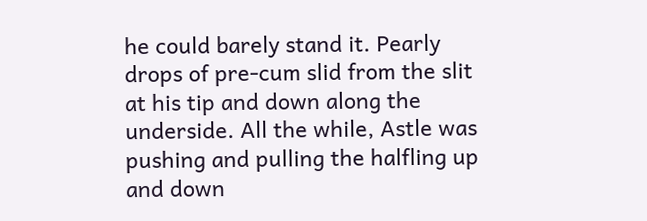he could barely stand it. Pearly drops of pre-cum slid from the slit at his tip and down along the underside. All the while, Astle was pushing and pulling the halfling up and down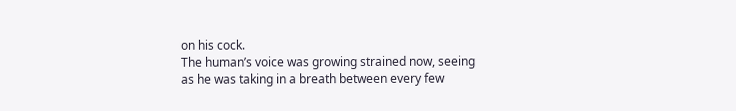on his cock.
The human’s voice was growing strained now, seeing as he was taking in a breath between every few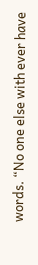words. “No one else with ever have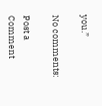you.”

No comments:

Post a Comment